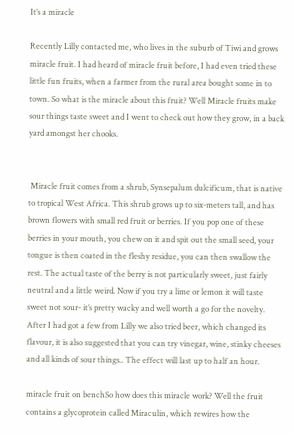It’s a miracle

Recently Lilly contacted me, who lives in the suburb of Tiwi and grows miracle fruit. I had heard of miracle fruit before, I had even tried these little fun fruits, when a farmer from the rural area bought some in to town. So what is the miracle about this fruit? Well Miracle fruits make sour things taste sweet and I went to check out how they grow, in a back yard amongst her chooks.


 Miracle fruit comes from a shrub, Synsepalum dulcificum, that is native to tropical West Africa. This shrub grows up to six-meters tall, and has brown flowers with small red fruit or berries. If you pop one of these berries in your mouth, you chew on it and spit out the small seed, your tongue is then coated in the fleshy residue, you can then swallow the rest. The actual taste of the berry is not particularly sweet, just fairly neutral and a little weird. Now if you try a lime or lemon it will taste sweet not sour- it’s pretty wacky and well worth a go for the novelty. After I had got a few from Lilly we also tried beer, which changed its flavour, it is also suggested that you can try vinegar, wine, stinky cheeses and all kinds of sour things.. The effect will last up to half an hour.

miracle fruit on benchSo how does this miracle work? Well the fruit contains a glycoprotein called Miraculin, which rewires how the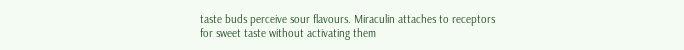taste buds perceive sour flavours. Miraculin attaches to receptors for sweet taste without activating them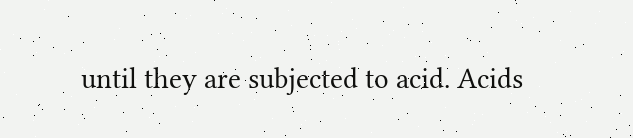until they are subjected to acid. Acids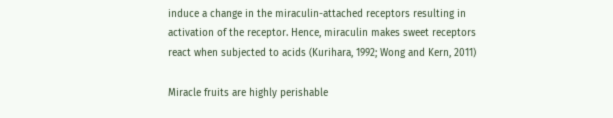induce a change in the miraculin-attached receptors resulting in activation of the receptor. Hence, miraculin makes sweet receptors react when subjected to acids (Kurihara, 1992; Wong and Kern, 2011)

Miracle fruits are highly perishable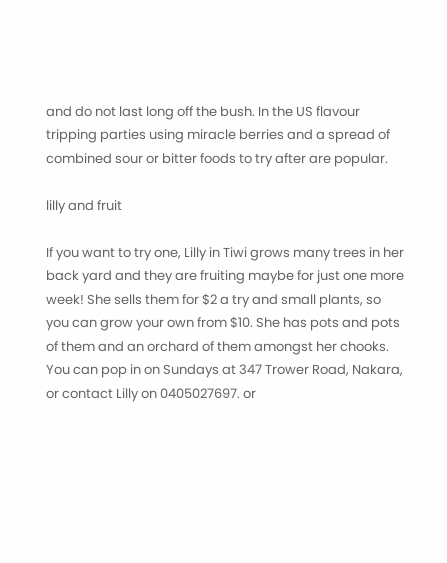and do not last long off the bush. In the US flavour tripping parties using miracle berries and a spread of combined sour or bitter foods to try after are popular.

lilly and fruit

If you want to try one, Lilly in Tiwi grows many trees in her back yard and they are fruiting maybe for just one more week! She sells them for $2 a try and small plants, so you can grow your own from $10. She has pots and pots of them and an orchard of them amongst her chooks. You can pop in on Sundays at 347 Trower Road, Nakara, or contact Lilly on 0405027697. or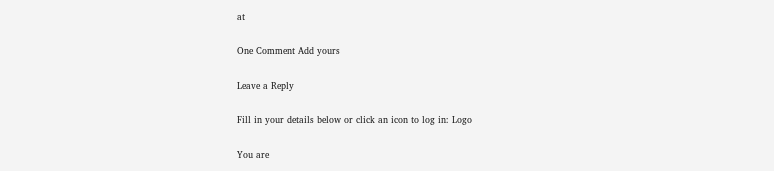at

One Comment Add yours

Leave a Reply

Fill in your details below or click an icon to log in: Logo

You are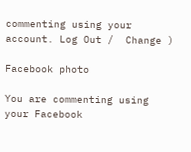commenting using your account. Log Out /  Change )

Facebook photo

You are commenting using your Facebook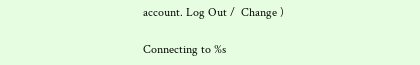account. Log Out /  Change )

Connecting to %s